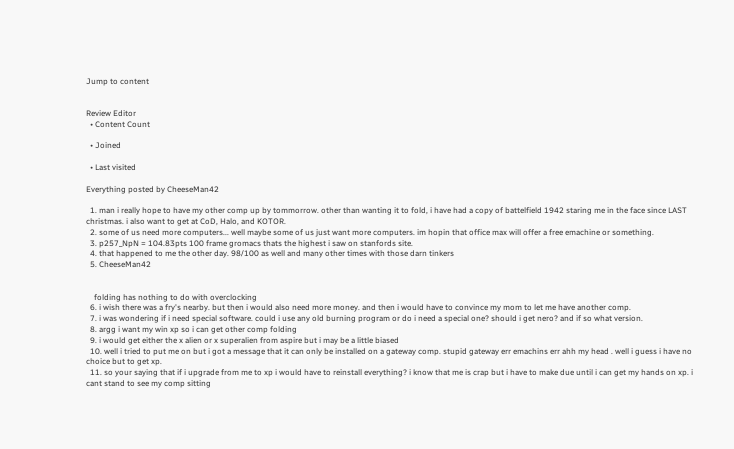Jump to content


Review Editor
  • Content Count

  • Joined

  • Last visited

Everything posted by CheeseMan42

  1. man i really hope to have my other comp up by tommorrow. other than wanting it to fold, i have had a copy of battelfield 1942 staring me in the face since LAST christmas. i also want to get at CoD, Halo, and KOTOR.
  2. some of us need more computers... well maybe some of us just want more computers. im hopin that office max will offer a free emachine or something.
  3. p257_NpN = 104.83pts 100 frame gromacs thats the highest i saw on stanfords site.
  4. that happened to me the other day. 98/100 as well and many other times with those darn tinkers
  5. CheeseMan42


    folding has nothing to do with overclocking
  6. i wish there was a fry's nearby. but then i would also need more money. and then i would have to convince my mom to let me have another comp.
  7. i was wondering if i need special software. could i use any old burning program or do i need a special one? should i get nero? and if so what version.
  8. argg i want my win xp so i can get other comp folding
  9. i would get either the x alien or x superalien from aspire but i may be a little biased
  10. well i tried to put me on but i got a message that it can only be installed on a gateway comp. stupid gateway err emachins err ahh my head . well i guess i have no choice but to get xp.
  11. so your saying that if i upgrade from me to xp i would have to reinstall everything? i know that me is crap but i have to make due until i can get my hands on xp. i cant stand to see my comp sitting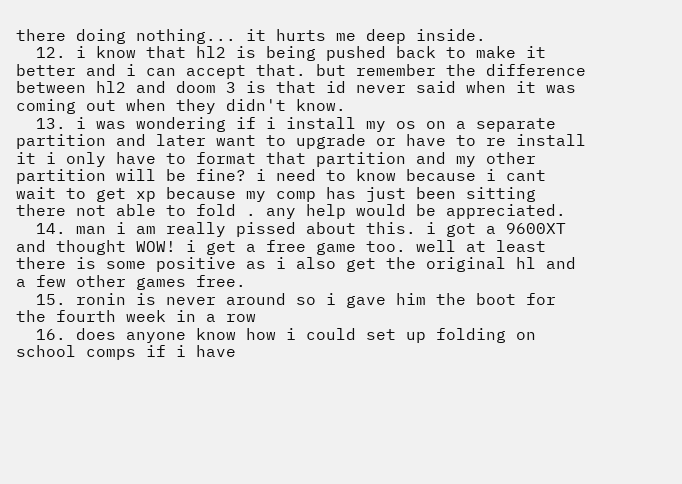there doing nothing... it hurts me deep inside.
  12. i know that hl2 is being pushed back to make it better and i can accept that. but remember the difference between hl2 and doom 3 is that id never said when it was coming out when they didn't know.
  13. i was wondering if i install my os on a separate partition and later want to upgrade or have to re install it i only have to format that partition and my other partition will be fine? i need to know because i cant wait to get xp because my comp has just been sitting there not able to fold . any help would be appreciated.
  14. man i am really pissed about this. i got a 9600XT and thought WOW! i get a free game too. well at least there is some positive as i also get the original hl and a few other games free.
  15. ronin is never around so i gave him the boot for the fourth week in a row
  16. does anyone know how i could set up folding on school comps if i have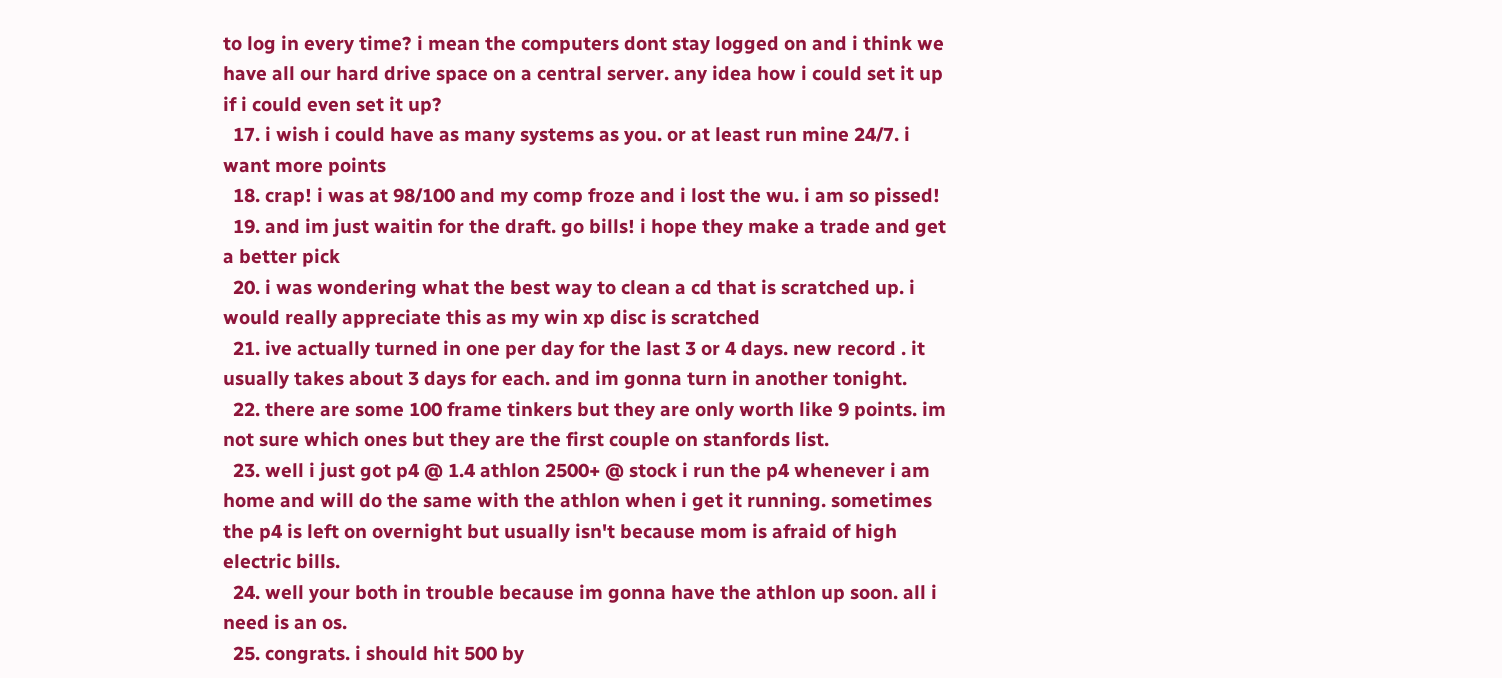to log in every time? i mean the computers dont stay logged on and i think we have all our hard drive space on a central server. any idea how i could set it up if i could even set it up?
  17. i wish i could have as many systems as you. or at least run mine 24/7. i want more points
  18. crap! i was at 98/100 and my comp froze and i lost the wu. i am so pissed!
  19. and im just waitin for the draft. go bills! i hope they make a trade and get a better pick
  20. i was wondering what the best way to clean a cd that is scratched up. i would really appreciate this as my win xp disc is scratched
  21. ive actually turned in one per day for the last 3 or 4 days. new record . it usually takes about 3 days for each. and im gonna turn in another tonight.
  22. there are some 100 frame tinkers but they are only worth like 9 points. im not sure which ones but they are the first couple on stanfords list.
  23. well i just got p4 @ 1.4 athlon 2500+ @ stock i run the p4 whenever i am home and will do the same with the athlon when i get it running. sometimes the p4 is left on overnight but usually isn't because mom is afraid of high electric bills.
  24. well your both in trouble because im gonna have the athlon up soon. all i need is an os.
  25. congrats. i should hit 500 by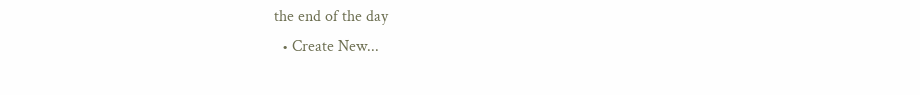the end of the day
  • Create New...